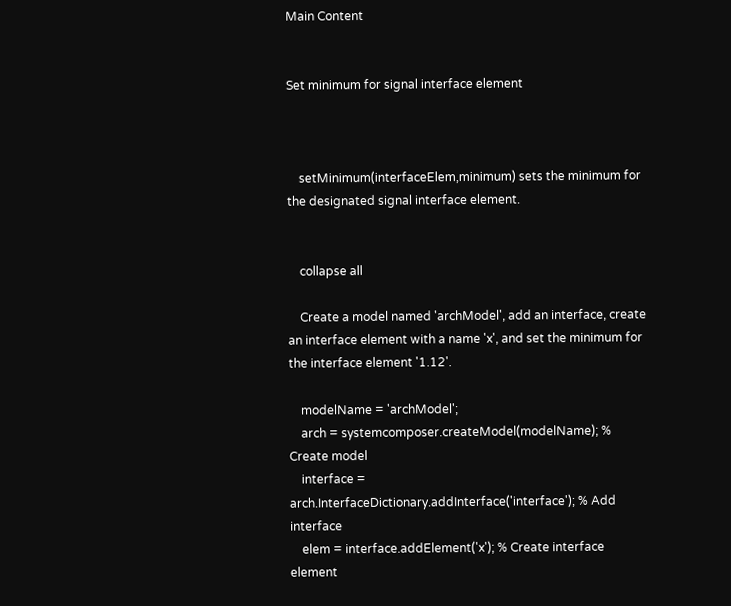Main Content


Set minimum for signal interface element



    setMinimum(interfaceElem,minimum) sets the minimum for the designated signal interface element.


    collapse all

    Create a model named 'archModel', add an interface, create an interface element with a name 'x', and set the minimum for the interface element '1.12'.

    modelName = 'archModel';
    arch = systemcomposer.createModel(modelName); % Create model
    interface = arch.InterfaceDictionary.addInterface('interface'); % Add interface
    elem = interface.addElement('x'); % Create interface element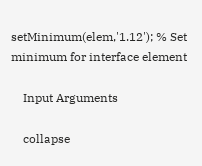setMinimum(elem,'1.12'); % Set minimum for interface element

    Input Arguments

    collapse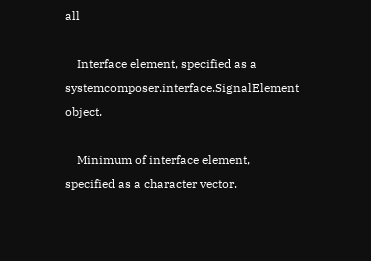all

    Interface element, specified as a systemcomposer.interface.SignalElement object.

    Minimum of interface element, specified as a character vector.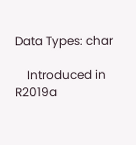Data Types: char

    Introduced in R2019a